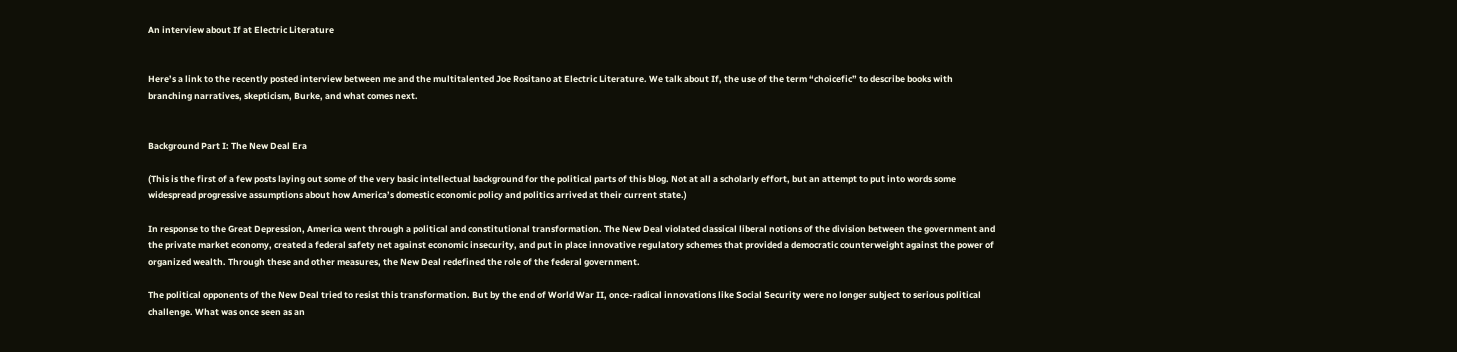An interview about If at Electric Literature


Here’s a link to the recently posted interview between me and the multitalented Joe Rositano at Electric Literature. We talk about If, the use of the term “choicefic” to describe books with branching narratives, skepticism, Burke, and what comes next.


Background Part I: The New Deal Era

(This is the first of a few posts laying out some of the very basic intellectual background for the political parts of this blog. Not at all a scholarly effort, but an attempt to put into words some widespread progressive assumptions about how America’s domestic economic policy and politics arrived at their current state.)

In response to the Great Depression, America went through a political and constitutional transformation. The New Deal violated classical liberal notions of the division between the government and the private market economy, created a federal safety net against economic insecurity, and put in place innovative regulatory schemes that provided a democratic counterweight against the power of organized wealth. Through these and other measures, the New Deal redefined the role of the federal government.

The political opponents of the New Deal tried to resist this transformation. But by the end of World War II, once-radical innovations like Social Security were no longer subject to serious political challenge. What was once seen as an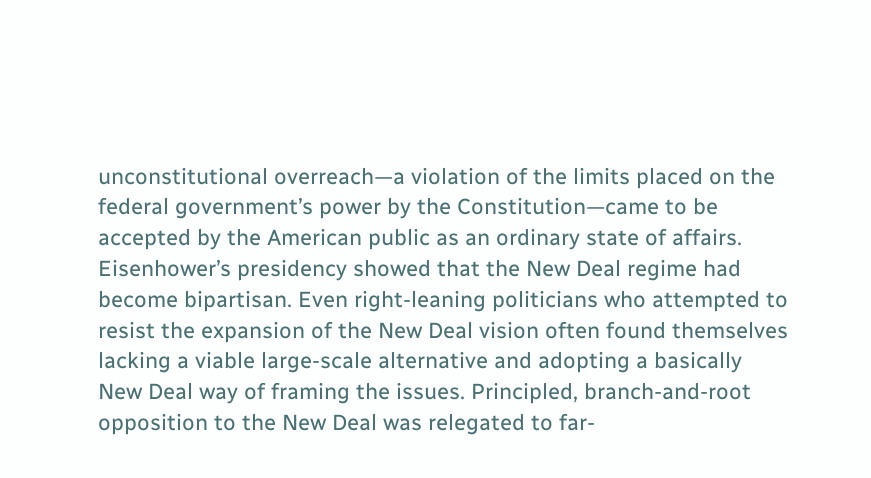unconstitutional overreach—a violation of the limits placed on the federal government’s power by the Constitution—came to be accepted by the American public as an ordinary state of affairs. Eisenhower’s presidency showed that the New Deal regime had become bipartisan. Even right-leaning politicians who attempted to resist the expansion of the New Deal vision often found themselves lacking a viable large-scale alternative and adopting a basically New Deal way of framing the issues. Principled, branch-and-root opposition to the New Deal was relegated to far-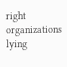right organizations lying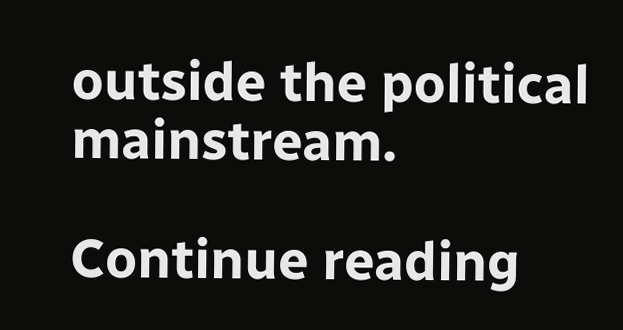outside the political mainstream.

Continue reading